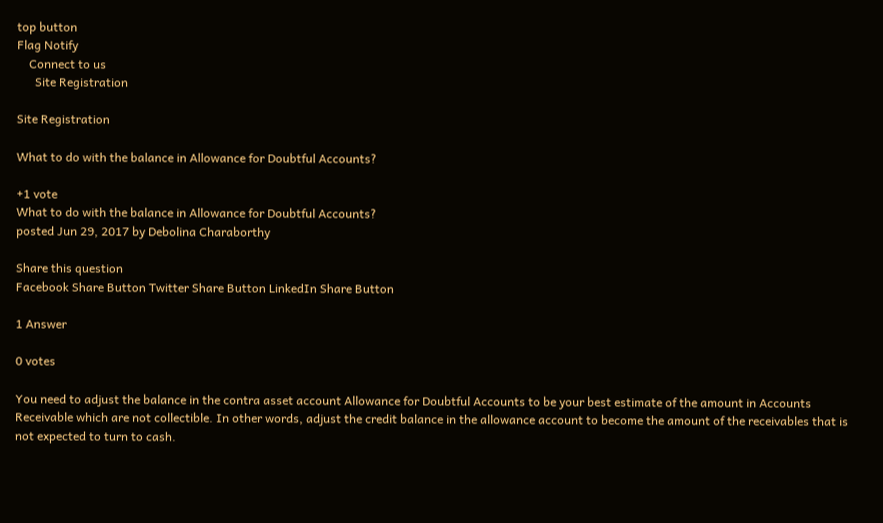top button
Flag Notify
    Connect to us
      Site Registration

Site Registration

What to do with the balance in Allowance for Doubtful Accounts?

+1 vote
What to do with the balance in Allowance for Doubtful Accounts?
posted Jun 29, 2017 by Debolina Charaborthy

Share this question
Facebook Share Button Twitter Share Button LinkedIn Share Button

1 Answer

0 votes

You need to adjust the balance in the contra asset account Allowance for Doubtful Accounts to be your best estimate of the amount in Accounts Receivable which are not collectible. In other words, adjust the credit balance in the allowance account to become the amount of the receivables that is not expected to turn to cash.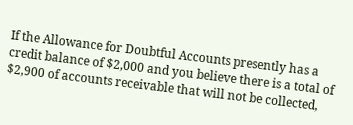If the Allowance for Doubtful Accounts presently has a credit balance of $2,000 and you believe there is a total of $2,900 of accounts receivable that will not be collected,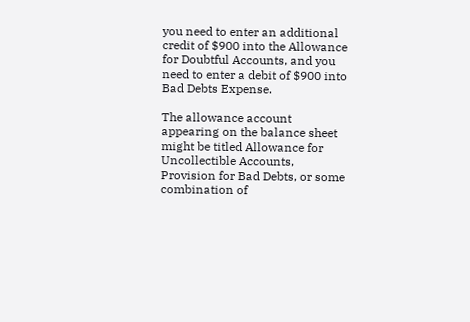you need to enter an additional credit of $900 into the Allowance for Doubtful Accounts, and you need to enter a debit of $900 into Bad Debts Expense.

The allowance account appearing on the balance sheet might be titled Allowance for Uncollectible Accounts, Provision for Bad Debts, or some combination of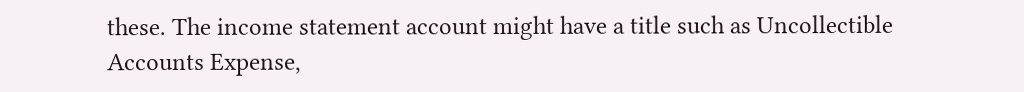these. The income statement account might have a title such as Uncollectible Accounts Expense,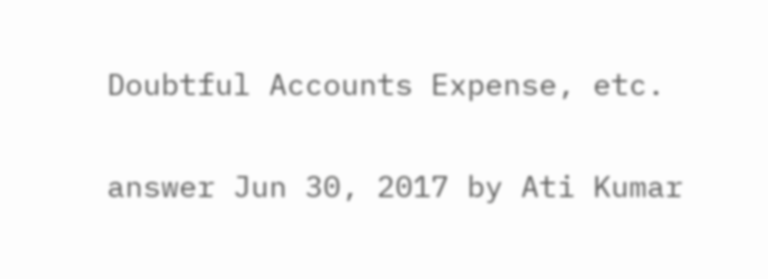Doubtful Accounts Expense, etc.

answer Jun 30, 2017 by Ati Kumar